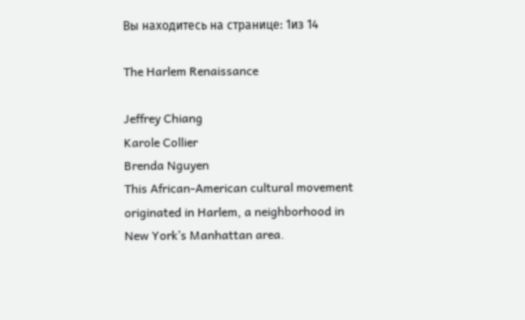Вы находитесь на странице: 1из 14

The Harlem Renaissance

Jeffrey Chiang
Karole Collier
Brenda Nguyen
This African-American cultural movement
originated in Harlem, a neighborhood in
New York’s Manhattan area.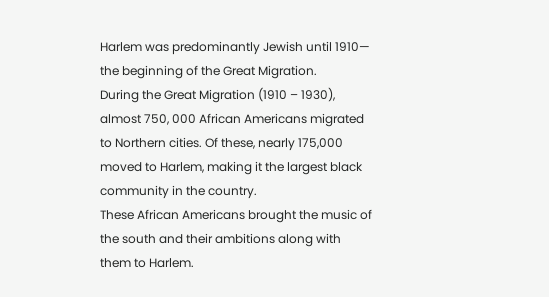Harlem was predominantly Jewish until 1910—
the beginning of the Great Migration.
During the Great Migration (1910 – 1930),
almost 750, 000 African Americans migrated
to Northern cities. Of these, nearly 175,000
moved to Harlem, making it the largest black
community in the country.
These African Americans brought the music of
the south and their ambitions along with
them to Harlem.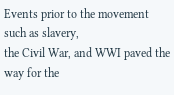Events prior to the movement such as slavery,
the Civil War, and WWI paved the way for the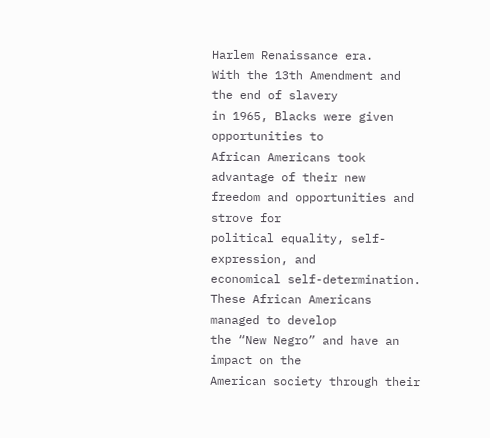Harlem Renaissance era.
With the 13th Amendment and the end of slavery
in 1965, Blacks were given opportunities to
African Americans took advantage of their new
freedom and opportunities and strove for
political equality, self-expression, and
economical self-determination.
These African Americans managed to develop
the “New Negro” and have an impact on the
American society through their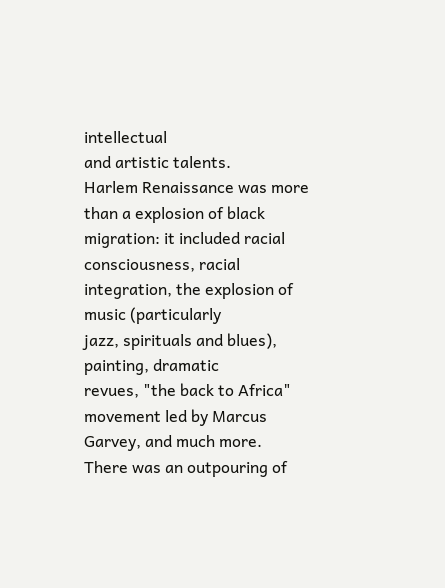intellectual
and artistic talents.
Harlem Renaissance was more than a explosion of black
migration: it included racial consciousness, racial
integration, the explosion of music (particularly
jazz, spirituals and blues), painting, dramatic
revues, "the back to Africa" movement led by Marcus
Garvey, and much more.
There was an outpouring of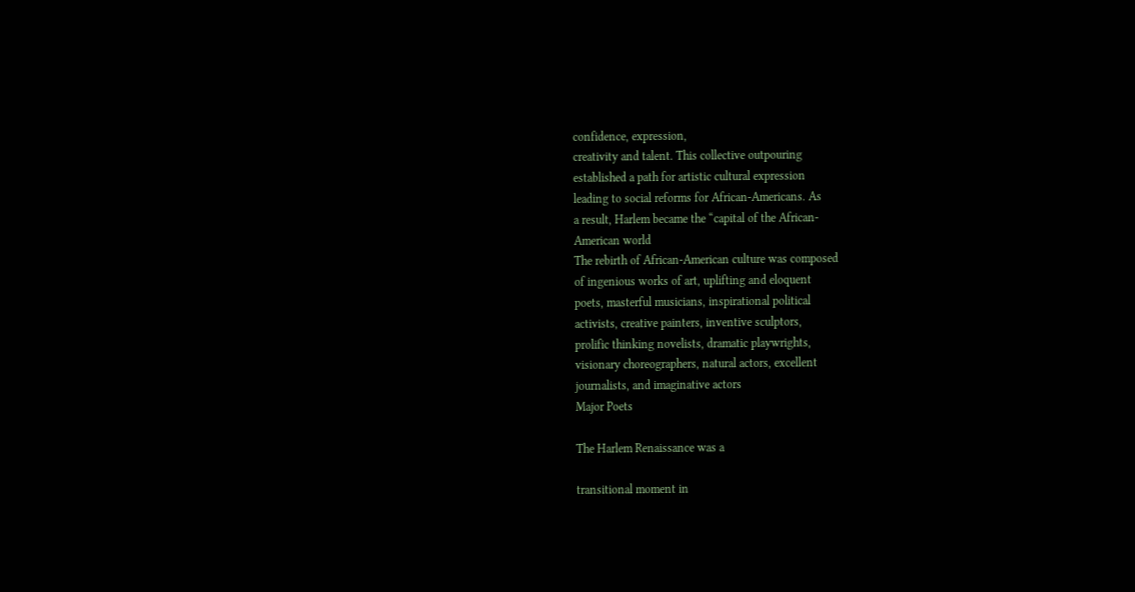confidence, expression,
creativity and talent. This collective outpouring
established a path for artistic cultural expression
leading to social reforms for African-Americans. As
a result, Harlem became the “capital of the African-
American world
The rebirth of African-American culture was composed
of ingenious works of art, uplifting and eloquent
poets, masterful musicians, inspirational political
activists, creative painters, inventive sculptors,
prolific thinking novelists, dramatic playwrights,
visionary choreographers, natural actors, excellent
journalists, and imaginative actors
Major Poets

The Harlem Renaissance was a

transitional moment in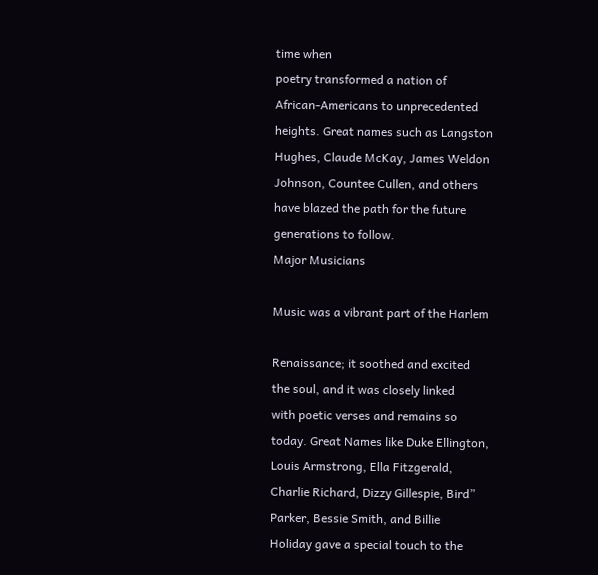time when
poetry transformed a nation of
African-Americans to unprecedented
heights. Great names such as Langston
Hughes, Claude McKay, James Weldon
Johnson, Countee Cullen, and others
have blazed the path for the future
generations to follow.
Major Musicians

Music was a vibrant part of the Harlem

Renaissance; it soothed and excited
the soul, and it was closely linked
with poetic verses and remains so
today. Great Names like Duke Ellington,
Louis Armstrong, Ella Fitzgerald,
Charlie Richard, Dizzy Gillespie, Bird”
Parker, Bessie Smith, and Billie
Holiday gave a special touch to the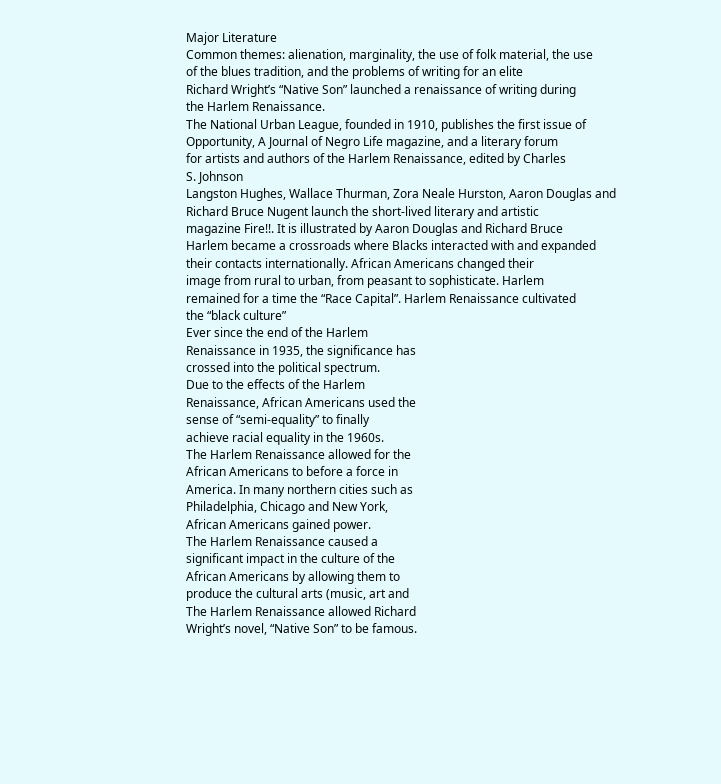Major Literature
Common themes: alienation, marginality, the use of folk material, the use
of the blues tradition, and the problems of writing for an elite
Richard Wright’s “Native Son” launched a renaissance of writing during
the Harlem Renaissance.
The National Urban League, founded in 1910, publishes the first issue of
Opportunity, A Journal of Negro Life magazine, and a literary forum
for artists and authors of the Harlem Renaissance, edited by Charles
S. Johnson
Langston Hughes, Wallace Thurman, Zora Neale Hurston, Aaron Douglas and
Richard Bruce Nugent launch the short-lived literary and artistic
magazine Fire!!. It is illustrated by Aaron Douglas and Richard Bruce
Harlem became a crossroads where Blacks interacted with and expanded
their contacts internationally. African Americans changed their
image from rural to urban, from peasant to sophisticate. Harlem
remained for a time the “Race Capital”. Harlem Renaissance cultivated
the “black culture”
Ever since the end of the Harlem
Renaissance in 1935, the significance has
crossed into the political spectrum.
Due to the effects of the Harlem
Renaissance, African Americans used the
sense of “semi-equality” to finally
achieve racial equality in the 1960s.
The Harlem Renaissance allowed for the
African Americans to before a force in
America. In many northern cities such as
Philadelphia, Chicago and New York,
African Americans gained power.
The Harlem Renaissance caused a
significant impact in the culture of the
African Americans by allowing them to
produce the cultural arts (music, art and
The Harlem Renaissance allowed Richard
Wright’s novel, “Native Son” to be famous.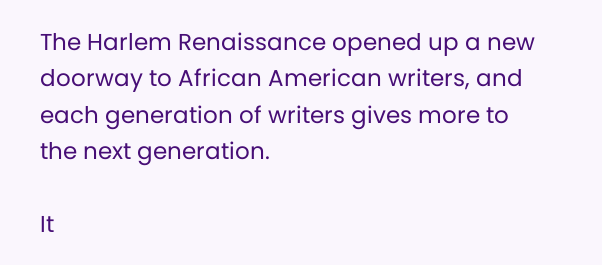The Harlem Renaissance opened up a new
doorway to African American writers, and
each generation of writers gives more to
the next generation.

It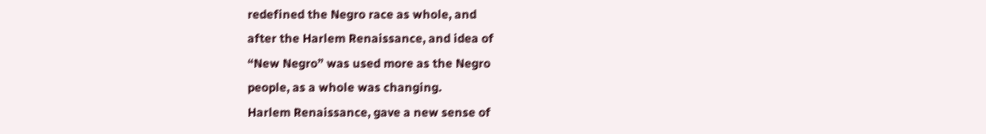redefined the Negro race as whole, and
after the Harlem Renaissance, and idea of
“New Negro” was used more as the Negro
people, as a whole was changing.
Harlem Renaissance, gave a new sense of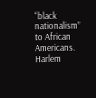“black nationalism” to African Americans.
Harlem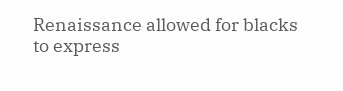Renaissance allowed for blacks
to express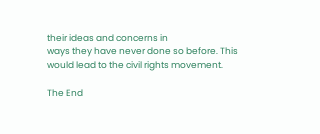their ideas and concerns in
ways they have never done so before. This
would lead to the civil rights movement.

The End